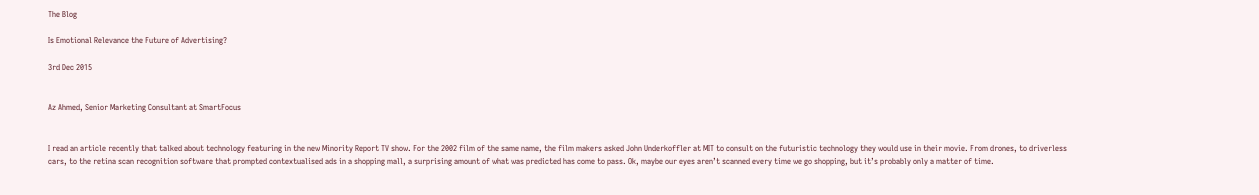The Blog

Is Emotional Relevance the Future of Advertising?

3rd Dec 2015


Az Ahmed, Senior Marketing Consultant at SmartFocus


I read an article recently that talked about technology featuring in the new Minority Report TV show. For the 2002 film of the same name, the film makers asked John Underkoffler at MIT to consult on the futuristic technology they would use in their movie. From drones, to driverless cars, to the retina scan recognition software that prompted contextualised ads in a shopping mall, a surprising amount of what was predicted has come to pass. Ok, maybe our eyes aren’t scanned every time we go shopping, but it’s probably only a matter of time.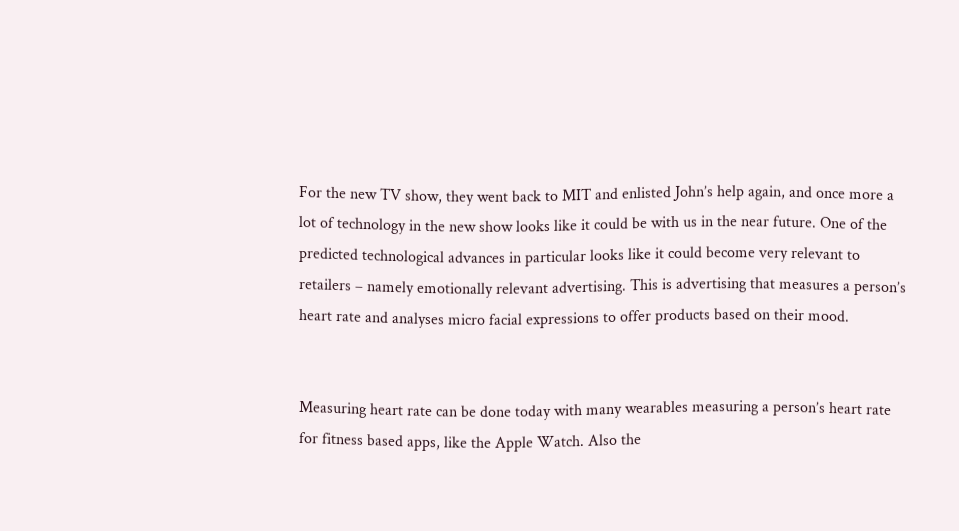For the new TV show, they went back to MIT and enlisted John’s help again, and once more a lot of technology in the new show looks like it could be with us in the near future. One of the predicted technological advances in particular looks like it could become very relevant to retailers – namely emotionally relevant advertising. This is advertising that measures a person’s heart rate and analyses micro facial expressions to offer products based on their mood.


Measuring heart rate can be done today with many wearables measuring a person’s heart rate for fitness based apps, like the Apple Watch. Also the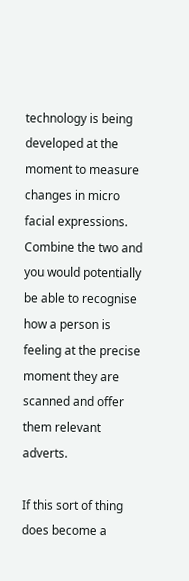technology is being developed at the moment to measure changes in micro facial expressions. Combine the two and you would potentially be able to recognise how a person is feeling at the precise moment they are scanned and offer them relevant adverts.

If this sort of thing does become a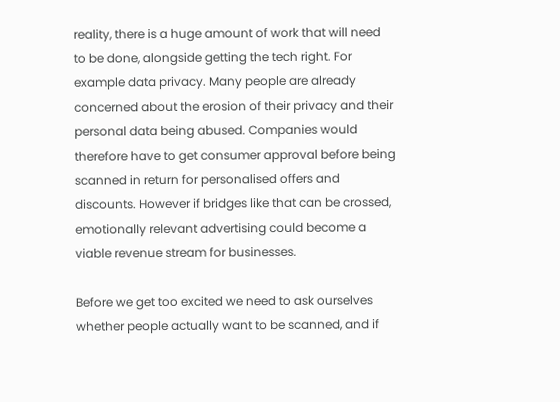reality, there is a huge amount of work that will need to be done, alongside getting the tech right. For example data privacy. Many people are already concerned about the erosion of their privacy and their personal data being abused. Companies would therefore have to get consumer approval before being scanned in return for personalised offers and discounts. However if bridges like that can be crossed, emotionally relevant advertising could become a viable revenue stream for businesses.

Before we get too excited we need to ask ourselves whether people actually want to be scanned, and if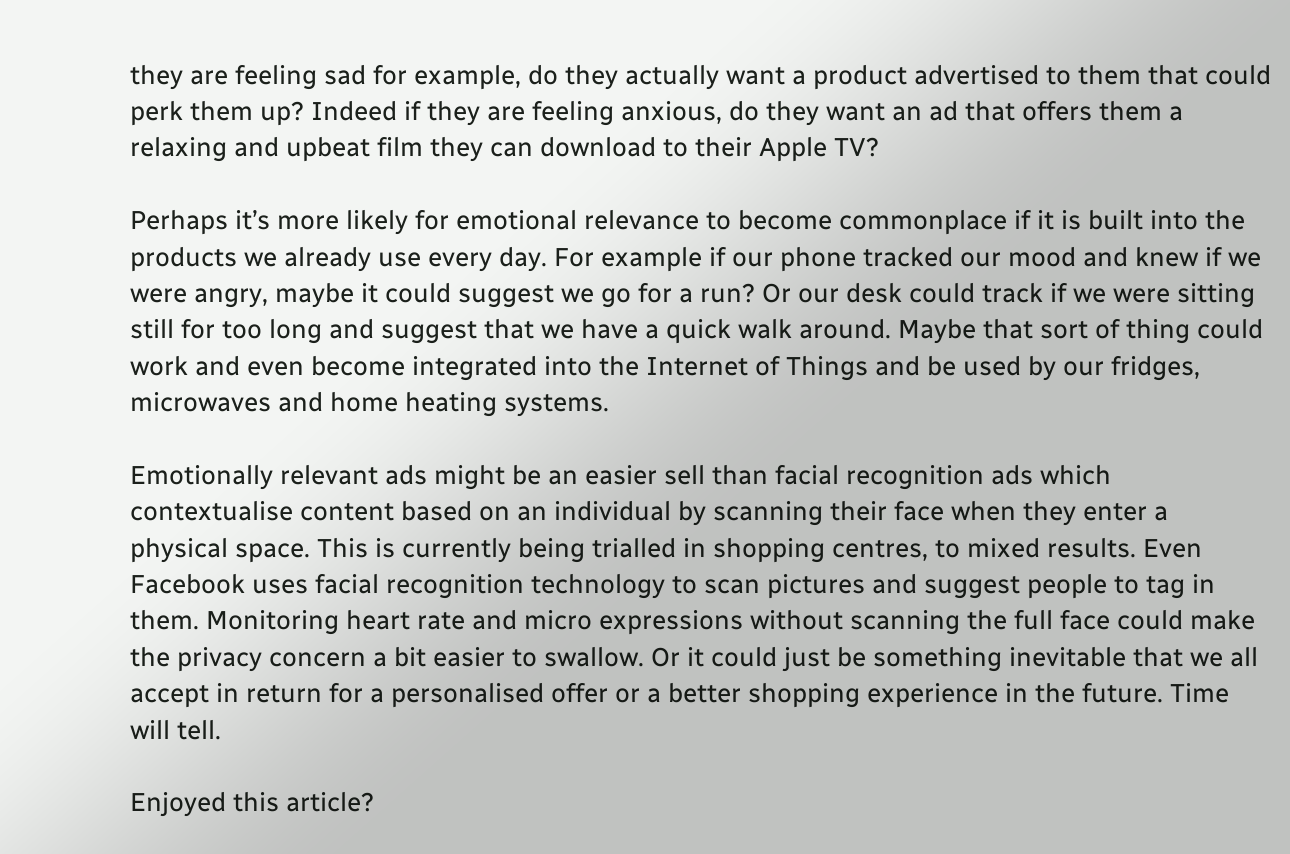they are feeling sad for example, do they actually want a product advertised to them that could perk them up? Indeed if they are feeling anxious, do they want an ad that offers them a relaxing and upbeat film they can download to their Apple TV?

Perhaps it’s more likely for emotional relevance to become commonplace if it is built into the products we already use every day. For example if our phone tracked our mood and knew if we were angry, maybe it could suggest we go for a run? Or our desk could track if we were sitting still for too long and suggest that we have a quick walk around. Maybe that sort of thing could work and even become integrated into the Internet of Things and be used by our fridges, microwaves and home heating systems.

Emotionally relevant ads might be an easier sell than facial recognition ads which contextualise content based on an individual by scanning their face when they enter a physical space. This is currently being trialled in shopping centres, to mixed results. Even Facebook uses facial recognition technology to scan pictures and suggest people to tag in them. Monitoring heart rate and micro expressions without scanning the full face could make the privacy concern a bit easier to swallow. Or it could just be something inevitable that we all accept in return for a personalised offer or a better shopping experience in the future. Time will tell.

Enjoyed this article?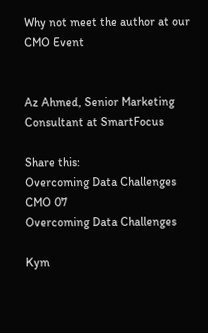Why not meet the author at our CMO Event


Az Ahmed, Senior Marketing Consultant at SmartFocus

Share this:
Overcoming Data Challenges CMO 07
Overcoming Data Challenges

Kym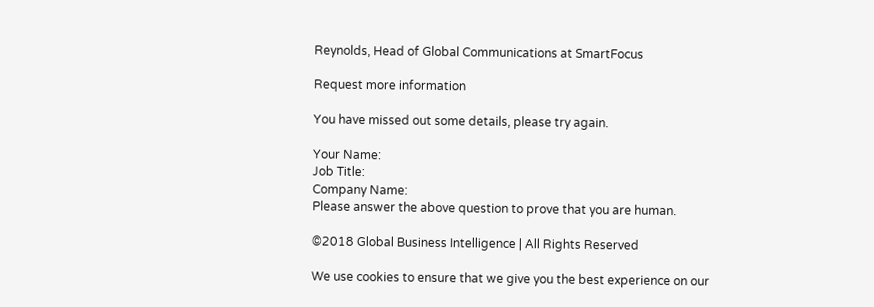Reynolds, Head of Global Communications at SmartFocus

Request more information

You have missed out some details, please try again.

Your Name:
Job Title:
Company Name:
Please answer the above question to prove that you are human.

©2018 Global Business Intelligence | All Rights Reserved

We use cookies to ensure that we give you the best experience on our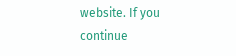website. If you continue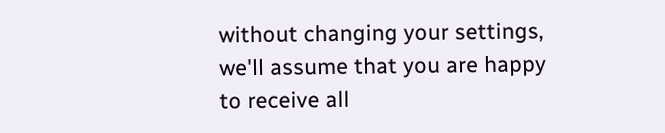without changing your settings, we'll assume that you are happy to receive all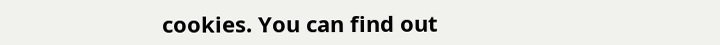cookies. You can find out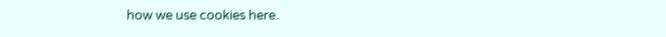how we use cookies here.